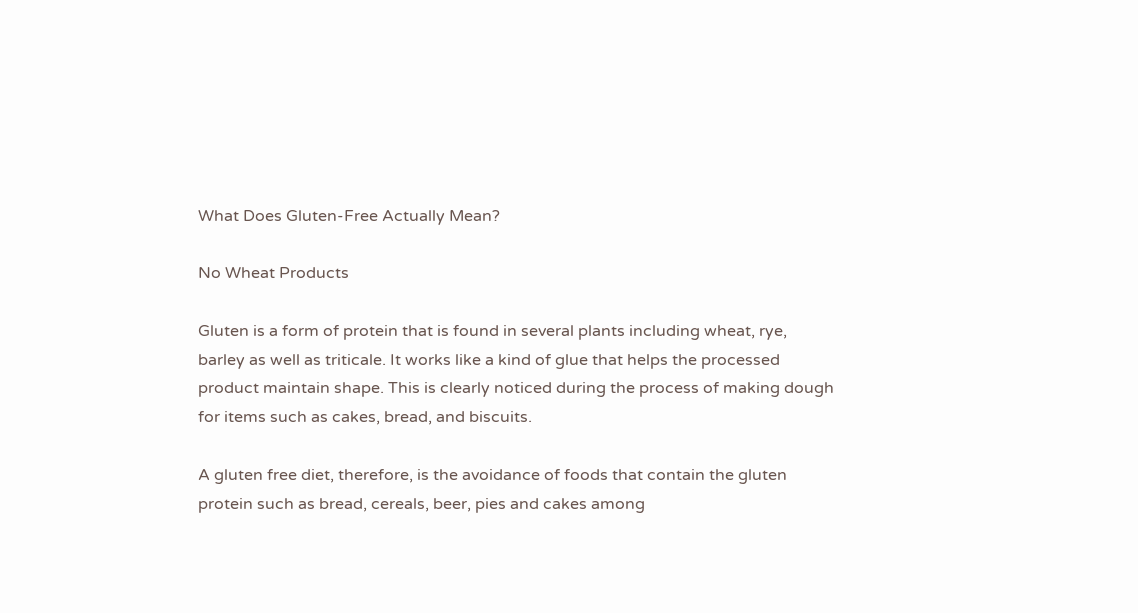What Does Gluten-Free Actually Mean?

No Wheat Products

Gluten is a form of protein that is found in several plants including wheat, rye, barley as well as triticale. It works like a kind of glue that helps the processed product maintain shape. This is clearly noticed during the process of making dough for items such as cakes, bread, and biscuits.

A gluten free diet, therefore, is the avoidance of foods that contain the gluten protein such as bread, cereals, beer, pies and cakes among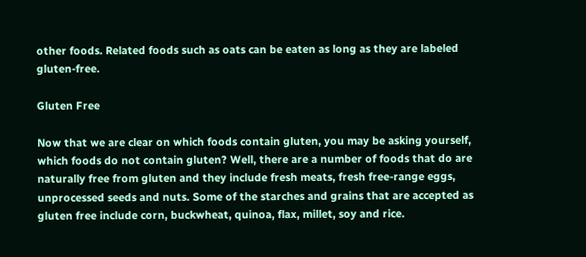other foods. Related foods such as oats can be eaten as long as they are labeled gluten-free.

Gluten Free

Now that we are clear on which foods contain gluten, you may be asking yourself, which foods do not contain gluten? Well, there are a number of foods that do are naturally free from gluten and they include fresh meats, fresh free-range eggs, unprocessed seeds and nuts. Some of the starches and grains that are accepted as gluten free include corn, buckwheat, quinoa, flax, millet, soy and rice.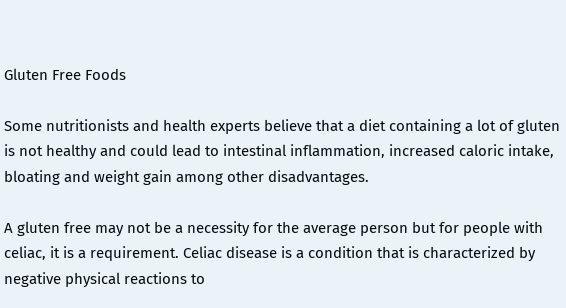Gluten Free Foods

Some nutritionists and health experts believe that a diet containing a lot of gluten is not healthy and could lead to intestinal inflammation, increased caloric intake, bloating and weight gain among other disadvantages.

A gluten free may not be a necessity for the average person but for people with celiac, it is a requirement. Celiac disease is a condition that is characterized by negative physical reactions to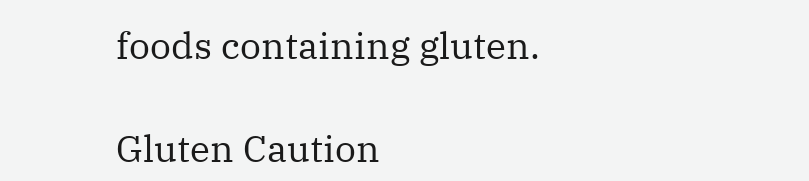foods containing gluten.

Gluten Caution